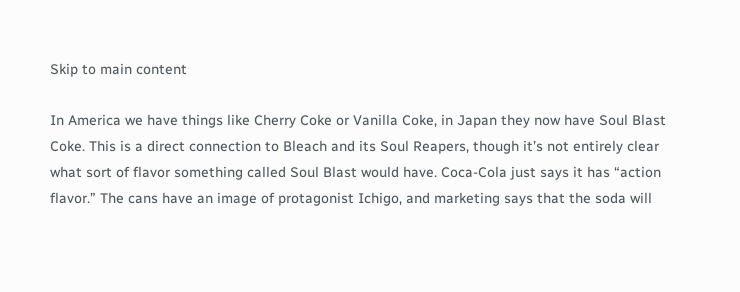Skip to main content

In America we have things like Cherry Coke or Vanilla Coke, in Japan they now have Soul Blast Coke. This is a direct connection to Bleach and its Soul Reapers, though it’s not entirely clear what sort of flavor something called Soul Blast would have. Coca-Cola just says it has “action flavor.” The cans have an image of protagonist Ichigo, and marketing says that the soda will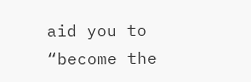aid you to “become the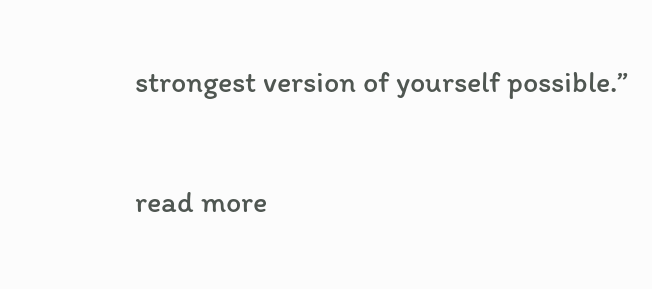strongest version of yourself possible.”

read more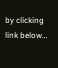by clicking link below…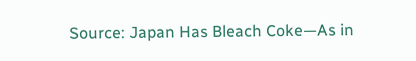Source: Japan Has Bleach Coke—As in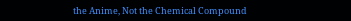the Anime, Not the Chemical Compound